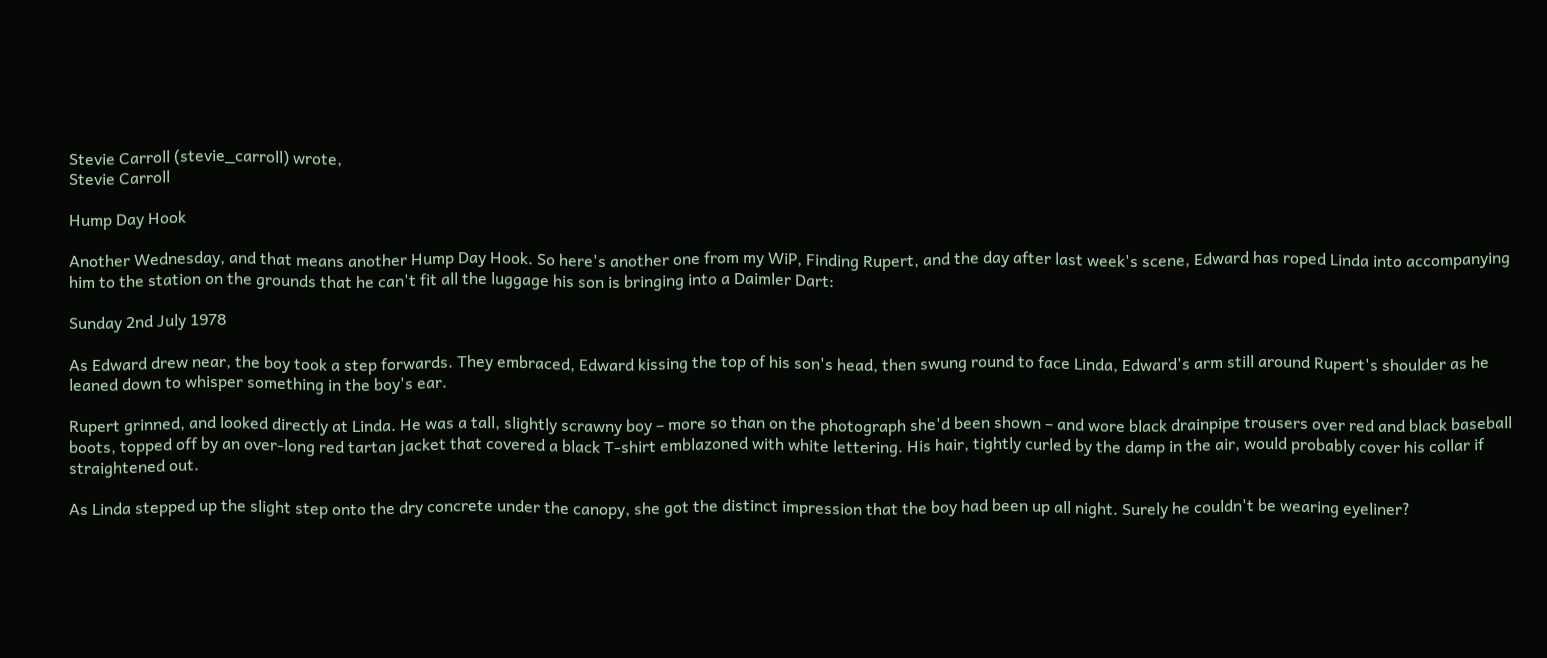Stevie Carroll (stevie_carroll) wrote,
Stevie Carroll

Hump Day Hook

Another Wednesday, and that means another Hump Day Hook. So here's another one from my WiP, Finding Rupert, and the day after last week's scene, Edward has roped Linda into accompanying him to the station on the grounds that he can't fit all the luggage his son is bringing into a Daimler Dart:

Sunday 2nd July 1978

As Edward drew near, the boy took a step forwards. They embraced, Edward kissing the top of his son's head, then swung round to face Linda, Edward's arm still around Rupert's shoulder as he leaned down to whisper something in the boy's ear.

Rupert grinned, and looked directly at Linda. He was a tall, slightly scrawny boy – more so than on the photograph she'd been shown – and wore black drainpipe trousers over red and black baseball boots, topped off by an over-long red tartan jacket that covered a black T-shirt emblazoned with white lettering. His hair, tightly curled by the damp in the air, would probably cover his collar if straightened out.

As Linda stepped up the slight step onto the dry concrete under the canopy, she got the distinct impression that the boy had been up all night. Surely he couldn't be wearing eyeliner?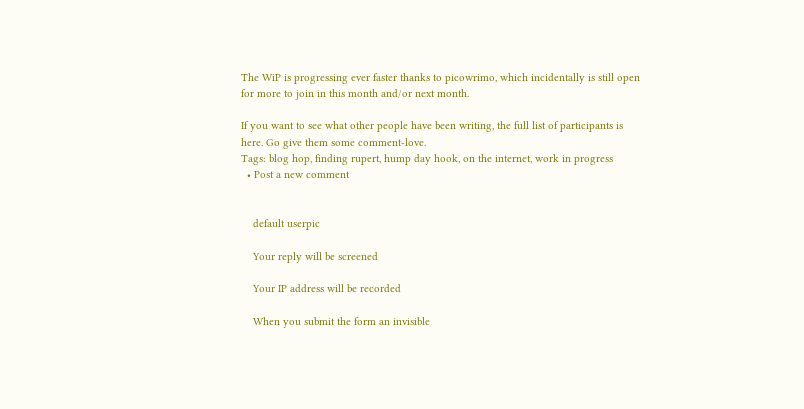The WiP is progressing ever faster thanks to picowrimo, which incidentally is still open for more to join in this month and/or next month.

If you want to see what other people have been writing, the full list of participants is here. Go give them some comment-love.
Tags: blog hop, finding rupert, hump day hook, on the internet, work in progress
  • Post a new comment


    default userpic

    Your reply will be screened

    Your IP address will be recorded

    When you submit the form an invisible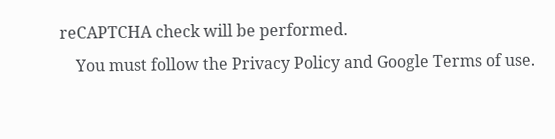reCAPTCHA check will be performed.
    You must follow the Privacy Policy and Google Terms of use.